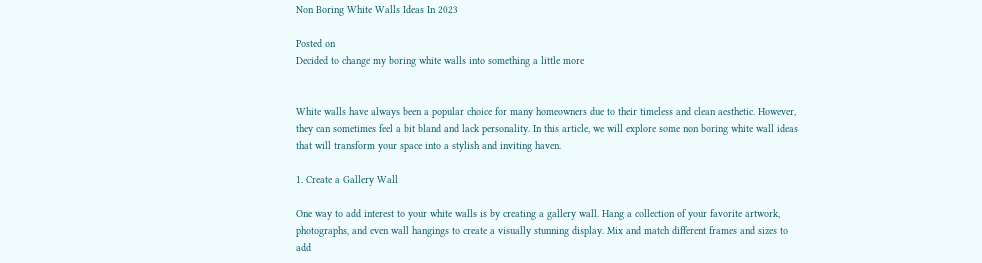Non Boring White Walls Ideas In 2023

Posted on
Decided to change my boring white walls into something a little more


White walls have always been a popular choice for many homeowners due to their timeless and clean aesthetic. However, they can sometimes feel a bit bland and lack personality. In this article, we will explore some non boring white wall ideas that will transform your space into a stylish and inviting haven.

1. Create a Gallery Wall

One way to add interest to your white walls is by creating a gallery wall. Hang a collection of your favorite artwork, photographs, and even wall hangings to create a visually stunning display. Mix and match different frames and sizes to add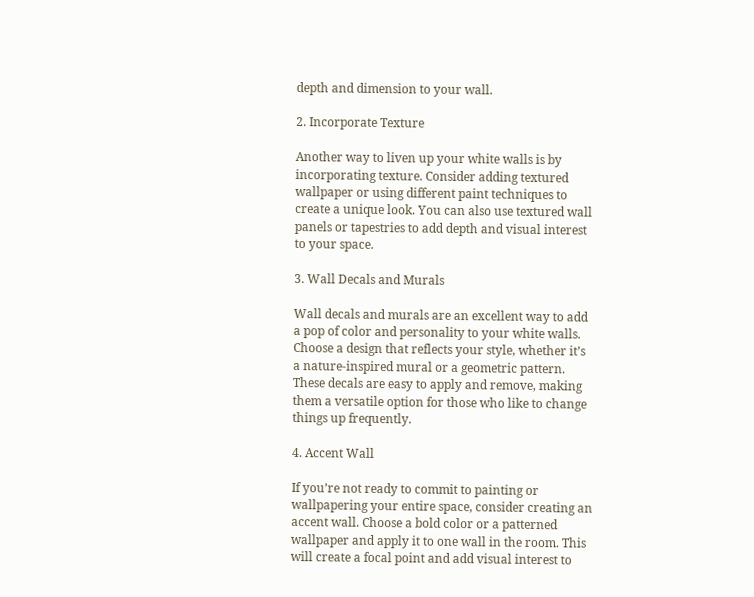depth and dimension to your wall.

2. Incorporate Texture

Another way to liven up your white walls is by incorporating texture. Consider adding textured wallpaper or using different paint techniques to create a unique look. You can also use textured wall panels or tapestries to add depth and visual interest to your space.

3. Wall Decals and Murals

Wall decals and murals are an excellent way to add a pop of color and personality to your white walls. Choose a design that reflects your style, whether it’s a nature-inspired mural or a geometric pattern. These decals are easy to apply and remove, making them a versatile option for those who like to change things up frequently.

4. Accent Wall

If you’re not ready to commit to painting or wallpapering your entire space, consider creating an accent wall. Choose a bold color or a patterned wallpaper and apply it to one wall in the room. This will create a focal point and add visual interest to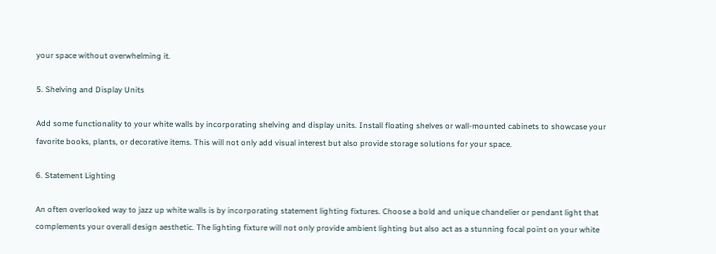your space without overwhelming it.

5. Shelving and Display Units

Add some functionality to your white walls by incorporating shelving and display units. Install floating shelves or wall-mounted cabinets to showcase your favorite books, plants, or decorative items. This will not only add visual interest but also provide storage solutions for your space.

6. Statement Lighting

An often overlooked way to jazz up white walls is by incorporating statement lighting fixtures. Choose a bold and unique chandelier or pendant light that complements your overall design aesthetic. The lighting fixture will not only provide ambient lighting but also act as a stunning focal point on your white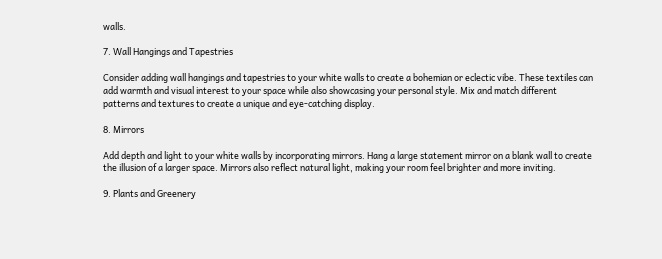walls.

7. Wall Hangings and Tapestries

Consider adding wall hangings and tapestries to your white walls to create a bohemian or eclectic vibe. These textiles can add warmth and visual interest to your space while also showcasing your personal style. Mix and match different patterns and textures to create a unique and eye-catching display.

8. Mirrors

Add depth and light to your white walls by incorporating mirrors. Hang a large statement mirror on a blank wall to create the illusion of a larger space. Mirrors also reflect natural light, making your room feel brighter and more inviting.

9. Plants and Greenery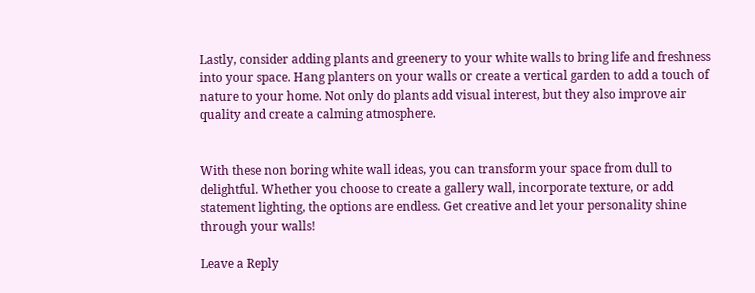Lastly, consider adding plants and greenery to your white walls to bring life and freshness into your space. Hang planters on your walls or create a vertical garden to add a touch of nature to your home. Not only do plants add visual interest, but they also improve air quality and create a calming atmosphere.


With these non boring white wall ideas, you can transform your space from dull to delightful. Whether you choose to create a gallery wall, incorporate texture, or add statement lighting, the options are endless. Get creative and let your personality shine through your walls!

Leave a Reply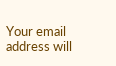Your email address will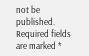not be published. Required fields are marked *